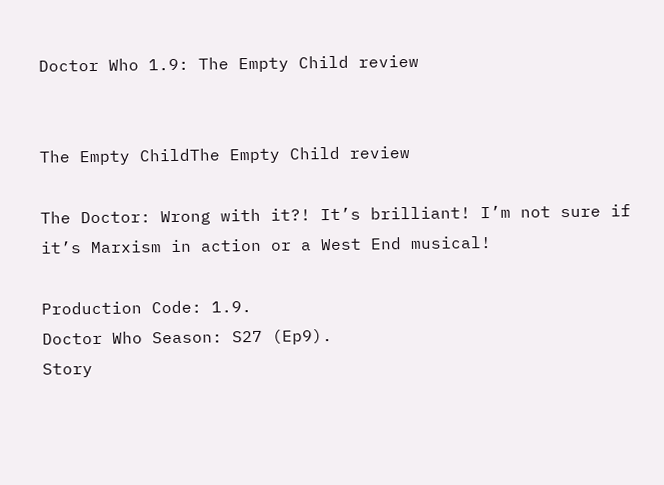Doctor Who 1.9: The Empty Child review


The Empty ChildThe Empty Child review

The Doctor: Wrong with it?! It’s brilliant! I’m not sure if it’s Marxism in action or a West End musical!

Production Code: 1.9.
Doctor Who Season: S27 (Ep9).
Story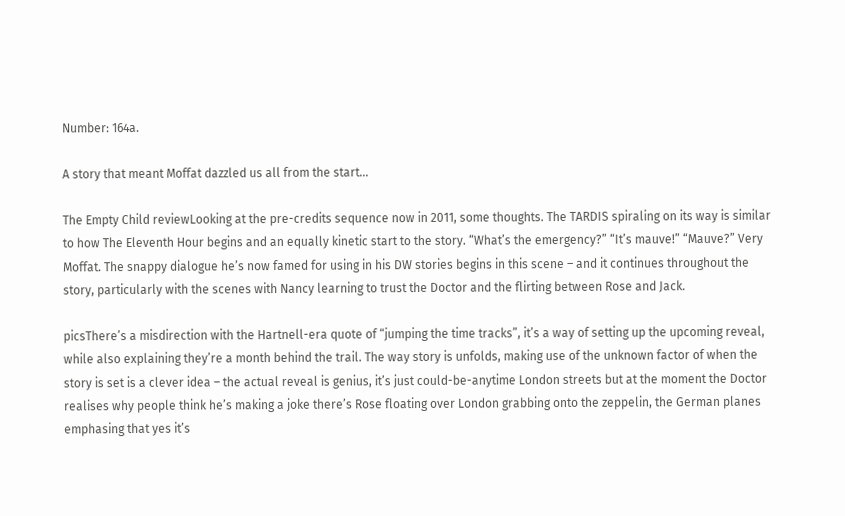Number: 164a.

A story that meant Moffat dazzled us all from the start…

The Empty Child reviewLooking at the pre-credits sequence now in 2011, some thoughts. The TARDIS spiraling on its way is similar to how The Eleventh Hour begins and an equally kinetic start to the story. “What’s the emergency?” “It’s mauve!” “Mauve?” Very Moffat. The snappy dialogue he’s now famed for using in his DW stories begins in this scene – and it continues throughout the story, particularly with the scenes with Nancy learning to trust the Doctor and the flirting between Rose and Jack.

picsThere’s a misdirection with the Hartnell-era quote of “jumping the time tracks”, it’s a way of setting up the upcoming reveal, while also explaining they’re a month behind the trail. The way story is unfolds, making use of the unknown factor of when the story is set is a clever idea – the actual reveal is genius, it’s just could-be-anytime London streets but at the moment the Doctor realises why people think he’s making a joke there’s Rose floating over London grabbing onto the zeppelin, the German planes emphasing that yes it’s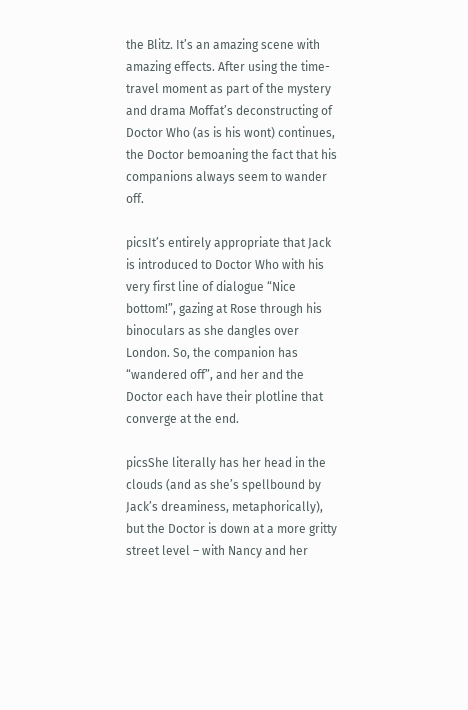the Blitz. It’s an amazing scene with amazing effects. After using the time-travel moment as part of the mystery and drama Moffat’s deconstructing of Doctor Who (as is his wont) continues, the Doctor bemoaning the fact that his companions always seem to wander off.

picsIt’s entirely appropriate that Jack is introduced to Doctor Who with his very first line of dialogue “Nice bottom!”, gazing at Rose through his binoculars as she dangles over London. So, the companion has “wandered off”, and her and the Doctor each have their plotline that converge at the end.

picsShe literally has her head in the clouds (and as she’s spellbound by Jack’s dreaminess, metaphorically), but the Doctor is down at a more gritty street level – with Nancy and her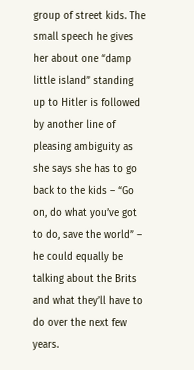group of street kids. The small speech he gives her about one “damp little island” standing up to Hitler is followed by another line of pleasing ambiguity as she says she has to go back to the kids – “Go on, do what you’ve got to do, save the world” – he could equally be talking about the Brits and what they’ll have to do over the next few years.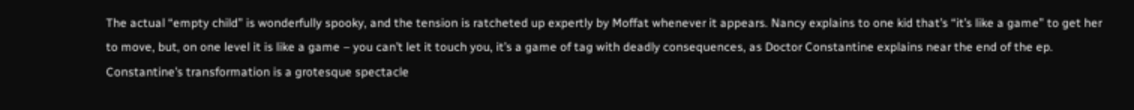The actual “empty child” is wonderfully spooky, and the tension is ratcheted up expertly by Moffat whenever it appears. Nancy explains to one kid that’s “it’s like a game” to get her to move, but, on one level it is like a game – you can’t let it touch you, it’s a game of tag with deadly consequences, as Doctor Constantine explains near the end of the ep. Constantine’s transformation is a grotesque spectacle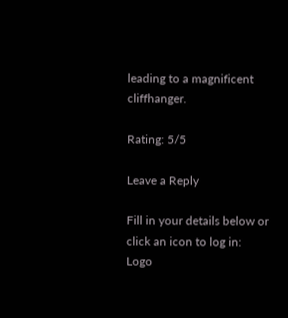leading to a magnificent cliffhanger.

Rating: 5/5

Leave a Reply

Fill in your details below or click an icon to log in: Logo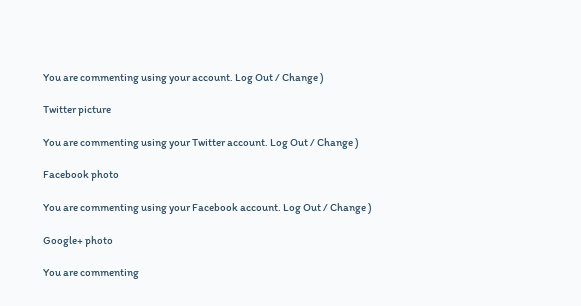You are commenting using your account. Log Out / Change )

Twitter picture

You are commenting using your Twitter account. Log Out / Change )

Facebook photo

You are commenting using your Facebook account. Log Out / Change )

Google+ photo

You are commenting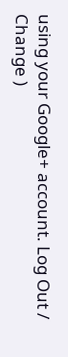using your Google+ account. Log Out / Change )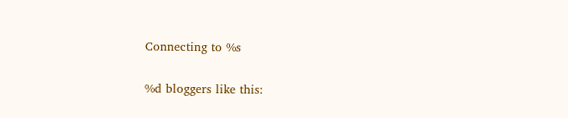Connecting to %s

%d bloggers like this: